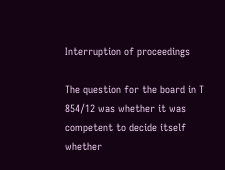Interruption of proceedings

The question for the board in T 854/12 was whether it was competent to decide itself whether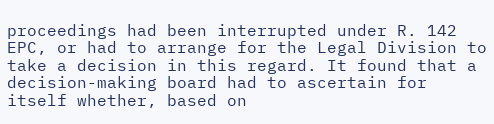proceedings had been interrupted under R. 142 EPC, or had to arrange for the Legal Division to take a decision in this regard. It found that a decision-making board had to ascertain for itself whether, based on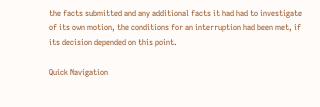the facts submitted and any additional facts it had had to investigate of its own motion, the conditions for an interruption had been met, if its decision depended on this point.

Quick Navigation